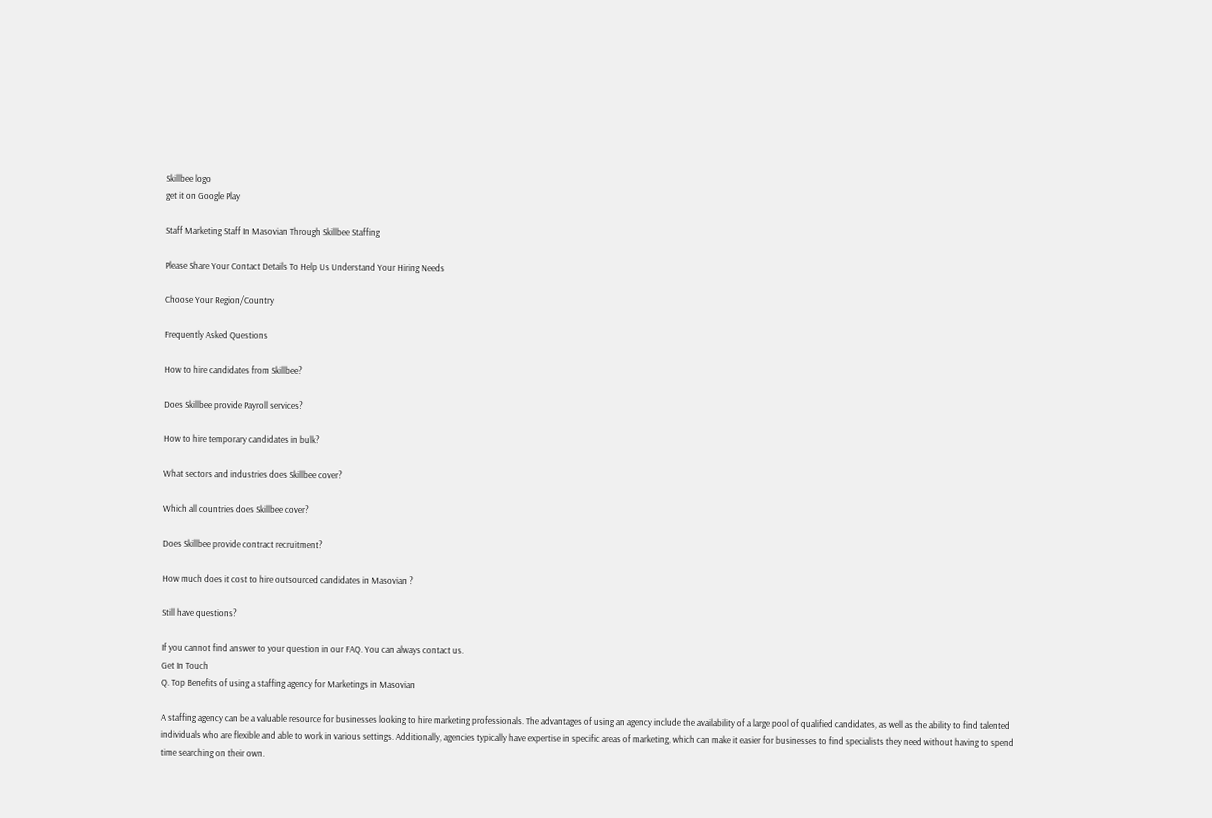Skillbee logo
get it on Google Play

Staff Marketing Staff In Masovian Through Skillbee Staffing

Please Share Your Contact Details To Help Us Understand Your Hiring Needs

Choose Your Region/Country

Frequently Asked Questions

How to hire candidates from Skillbee?

Does Skillbee provide Payroll services?

How to hire temporary candidates in bulk?

What sectors and industries does Skillbee cover?

Which all countries does Skillbee cover?

Does Skillbee provide contract recruitment?

How much does it cost to hire outsourced candidates in Masovian ?

Still have questions?

If you cannot find answer to your question in our FAQ. You can always contact us.
Get In Touch
Q. Top Benefits of using a staffing agency for Marketings in Masovian

A staffing agency can be a valuable resource for businesses looking to hire marketing professionals. The advantages of using an agency include the availability of a large pool of qualified candidates, as well as the ability to find talented individuals who are flexible and able to work in various settings. Additionally, agencies typically have expertise in specific areas of marketing, which can make it easier for businesses to find specialists they need without having to spend time searching on their own.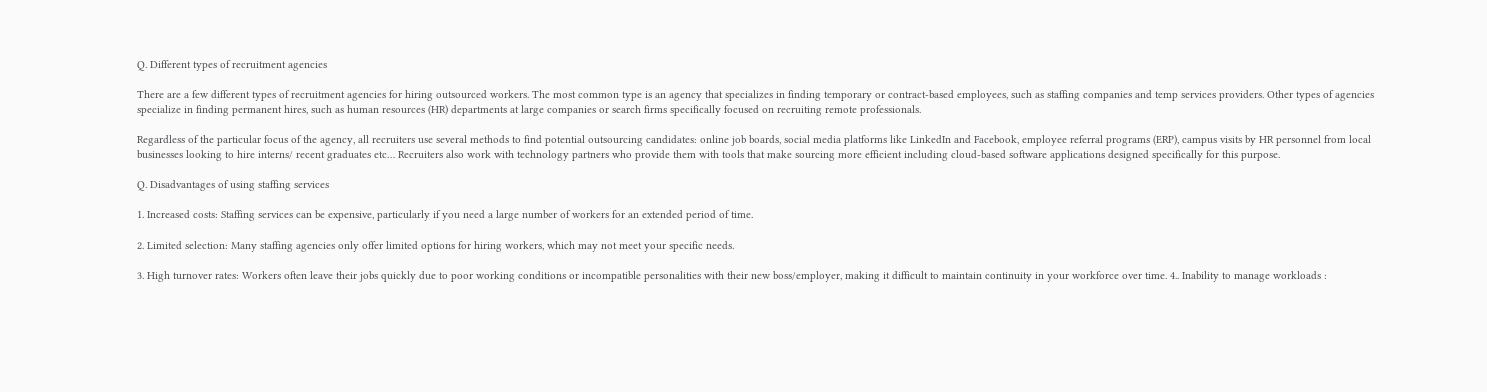Q. Different types of recruitment agencies

There are a few different types of recruitment agencies for hiring outsourced workers. The most common type is an agency that specializes in finding temporary or contract-based employees, such as staffing companies and temp services providers. Other types of agencies specialize in finding permanent hires, such as human resources (HR) departments at large companies or search firms specifically focused on recruiting remote professionals.

Regardless of the particular focus of the agency, all recruiters use several methods to find potential outsourcing candidates: online job boards, social media platforms like LinkedIn and Facebook, employee referral programs (ERP), campus visits by HR personnel from local businesses looking to hire interns/ recent graduates etc… Recruiters also work with technology partners who provide them with tools that make sourcing more efficient including cloud-based software applications designed specifically for this purpose.

Q. Disadvantages of using staffing services

1. Increased costs: Staffing services can be expensive, particularly if you need a large number of workers for an extended period of time.

2. Limited selection: Many staffing agencies only offer limited options for hiring workers, which may not meet your specific needs.

3. High turnover rates: Workers often leave their jobs quickly due to poor working conditions or incompatible personalities with their new boss/employer, making it difficult to maintain continuity in your workforce over time. 4.. Inability to manage workloads :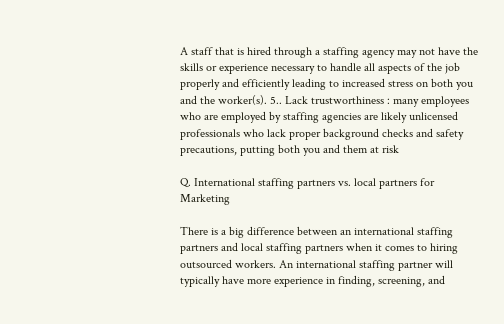A staff that is hired through a staffing agency may not have the skills or experience necessary to handle all aspects of the job properly and efficiently leading to increased stress on both you and the worker(s). 5.. Lack trustworthiness : many employees who are employed by staffing agencies are likely unlicensed professionals who lack proper background checks and safety precautions, putting both you and them at risk

Q. International staffing partners vs. local partners for Marketing

There is a big difference between an international staffing partners and local staffing partners when it comes to hiring outsourced workers. An international staffing partner will typically have more experience in finding, screening, and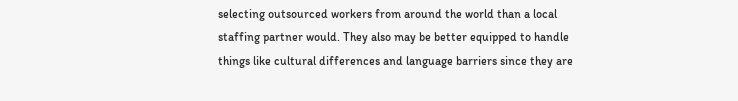selecting outsourced workers from around the world than a local staffing partner would. They also may be better equipped to handle things like cultural differences and language barriers since they are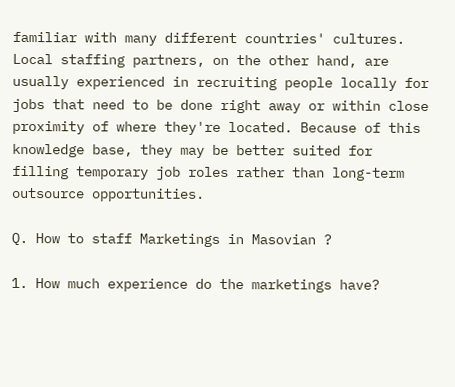familiar with many different countries' cultures. Local staffing partners, on the other hand, are usually experienced in recruiting people locally for jobs that need to be done right away or within close proximity of where they're located. Because of this knowledge base, they may be better suited for filling temporary job roles rather than long-term outsource opportunities.

Q. How to staff Marketings in Masovian ?

1. How much experience do the marketings have?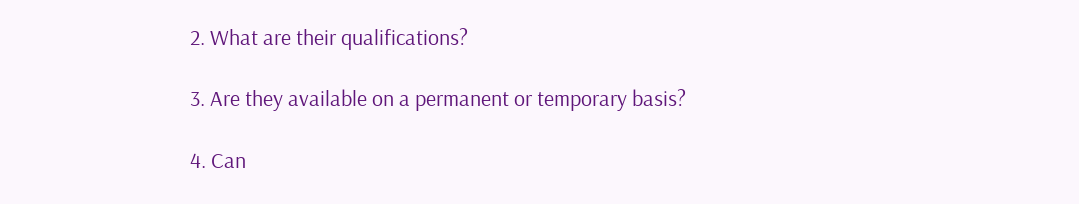2. What are their qualifications?

3. Are they available on a permanent or temporary basis?

4. Can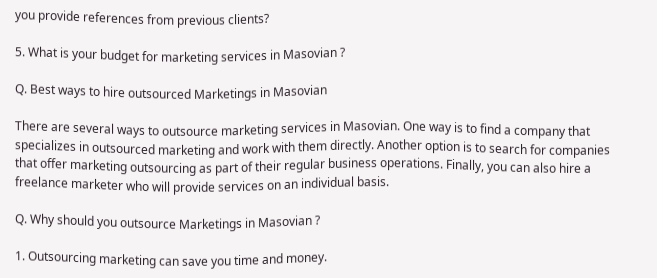you provide references from previous clients?

5. What is your budget for marketing services in Masovian ?

Q. Best ways to hire outsourced Marketings in Masovian

There are several ways to outsource marketing services in Masovian. One way is to find a company that specializes in outsourced marketing and work with them directly. Another option is to search for companies that offer marketing outsourcing as part of their regular business operations. Finally, you can also hire a freelance marketer who will provide services on an individual basis.

Q. Why should you outsource Marketings in Masovian ?

1. Outsourcing marketing can save you time and money.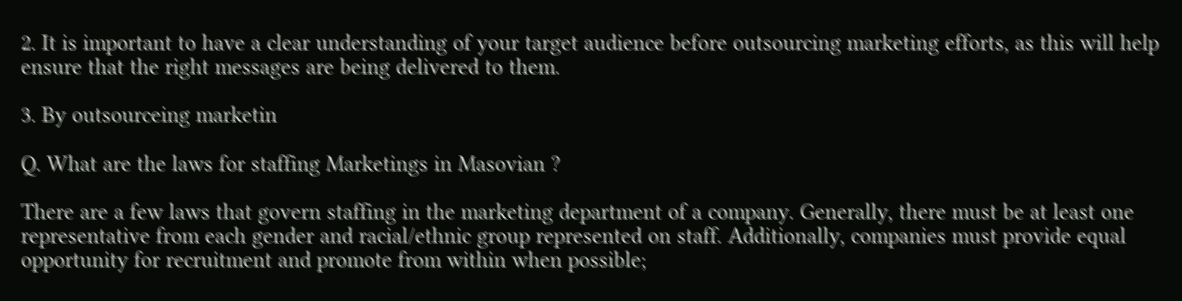2. It is important to have a clear understanding of your target audience before outsourcing marketing efforts, as this will help ensure that the right messages are being delivered to them.

3. By outsourceing marketin

Q. What are the laws for staffing Marketings in Masovian ?

There are a few laws that govern staffing in the marketing department of a company. Generally, there must be at least one representative from each gender and racial/ethnic group represented on staff. Additionally, companies must provide equal opportunity for recruitment and promote from within when possible;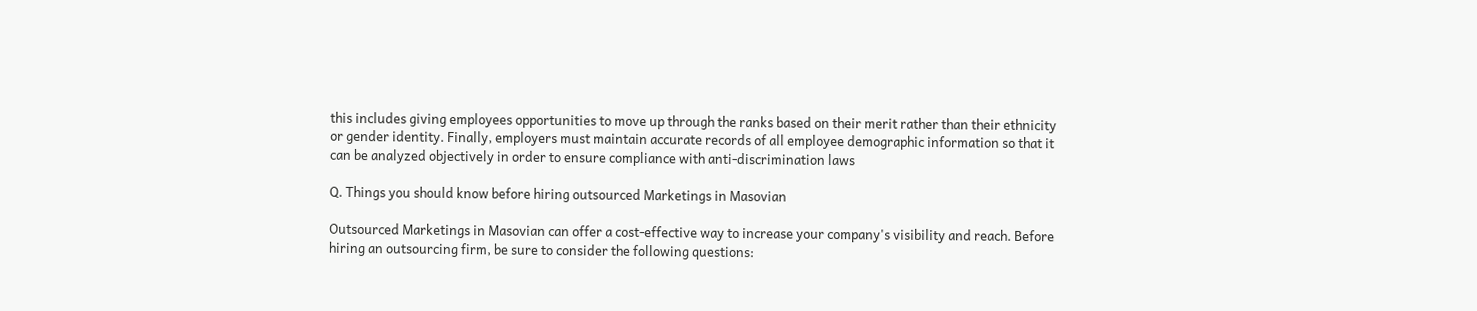this includes giving employees opportunities to move up through the ranks based on their merit rather than their ethnicity or gender identity. Finally, employers must maintain accurate records of all employee demographic information so that it can be analyzed objectively in order to ensure compliance with anti-discrimination laws

Q. Things you should know before hiring outsourced Marketings in Masovian

Outsourced Marketings in Masovian can offer a cost-effective way to increase your company's visibility and reach. Before hiring an outsourcing firm, be sure to consider the following questions: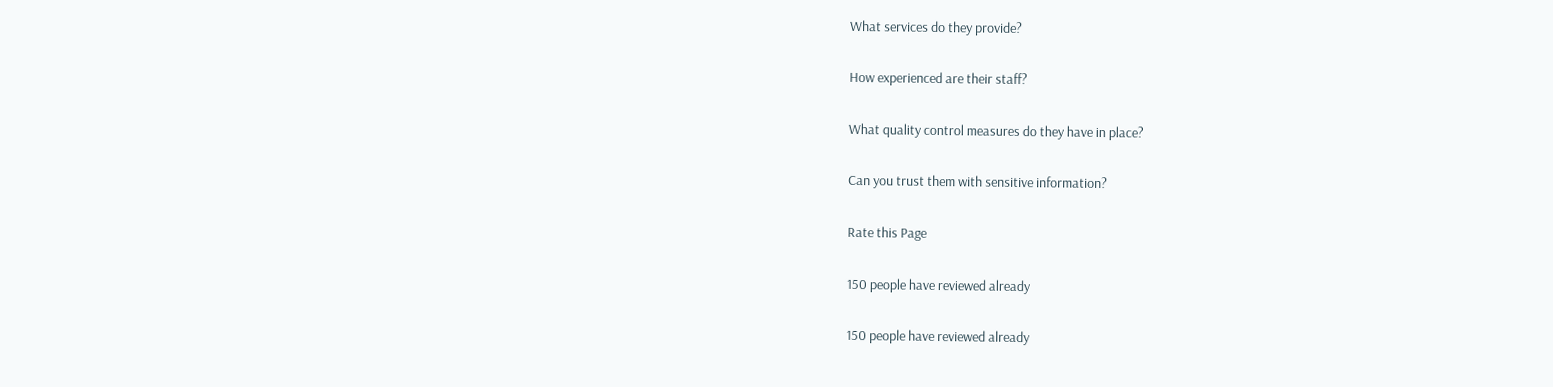What services do they provide?

How experienced are their staff?

What quality control measures do they have in place?

Can you trust them with sensitive information?

Rate this Page

150 people have reviewed already

150 people have reviewed already